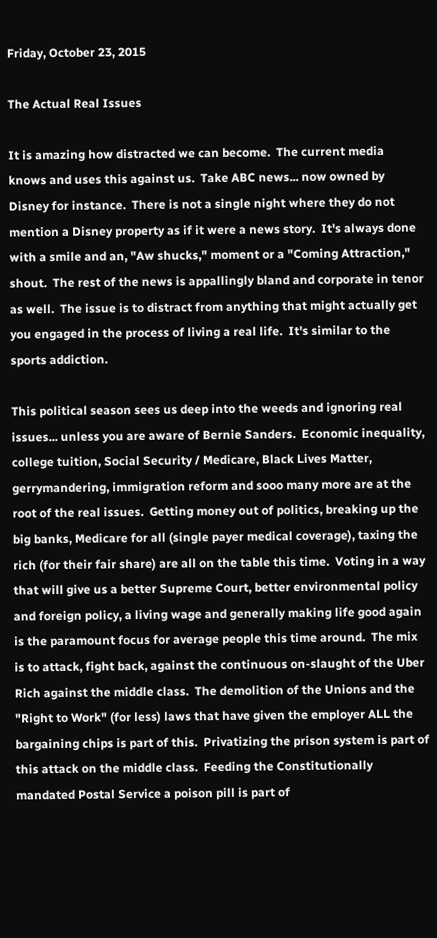Friday, October 23, 2015

The Actual Real Issues

It is amazing how distracted we can become.  The current media knows and uses this against us.  Take ABC news... now owned by Disney for instance.  There is not a single night where they do not mention a Disney property as if it were a news story.  It's always done with a smile and an, "Aw shucks," moment or a "Coming Attraction," shout.  The rest of the news is appallingly bland and corporate in tenor as well.  The issue is to distract from anything that might actually get you engaged in the process of living a real life.  It's similar to the sports addiction.

This political season sees us deep into the weeds and ignoring real issues... unless you are aware of Bernie Sanders.  Economic inequality, college tuition, Social Security / Medicare, Black Lives Matter, gerrymandering, immigration reform and sooo many more are at the root of the real issues.  Getting money out of politics, breaking up the big banks, Medicare for all (single payer medical coverage), taxing the rich (for their fair share) are all on the table this time.  Voting in a way that will give us a better Supreme Court, better environmental policy and foreign policy, a living wage and generally making life good again is the paramount focus for average people this time around.  The mix is to attack, fight back, against the continuous on-slaught of the Uber Rich against the middle class.  The demolition of the Unions and the "Right to Work" (for less) laws that have given the employer ALL the bargaining chips is part of this.  Privatizing the prison system is part of this attack on the middle class.  Feeding the Constitutionally mandated Postal Service a poison pill is part of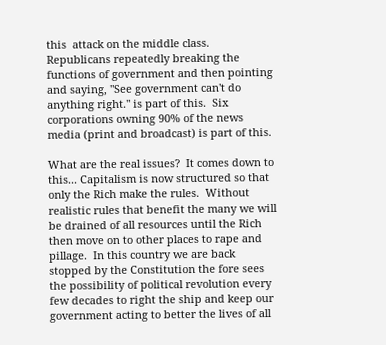this  attack on the middle class.  Republicans repeatedly breaking the functions of government and then pointing and saying, "See government can't do anything right." is part of this.  Six corporations owning 90% of the news media (print and broadcast) is part of this.

What are the real issues?  It comes down to this... Capitalism is now structured so that only the Rich make the rules.  Without realistic rules that benefit the many we will be drained of all resources until the Rich then move on to other places to rape and pillage.  In this country we are back stopped by the Constitution the fore sees the possibility of political revolution every few decades to right the ship and keep our government acting to better the lives of all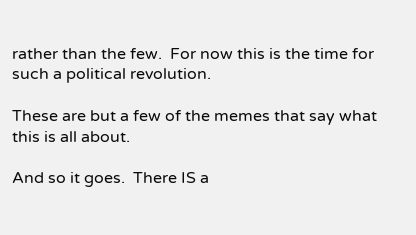rather than the few.  For now this is the time for such a political revolution.

These are but a few of the memes that say what this is all about.

And so it goes.  There IS a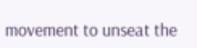movement to unseat the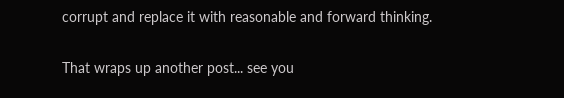corrupt and replace it with reasonable and forward thinking.

That wraps up another post... see you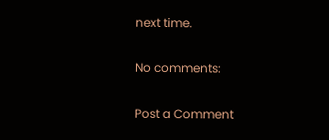next time.

No comments:

Post a Comment